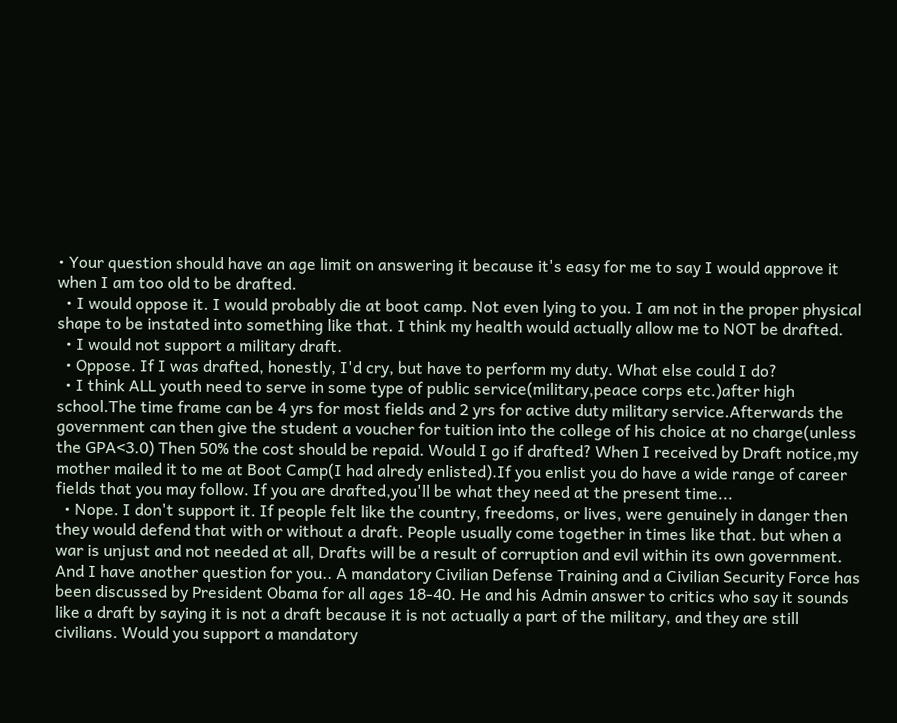• Your question should have an age limit on answering it because it's easy for me to say I would approve it when I am too old to be drafted.
  • I would oppose it. I would probably die at boot camp. Not even lying to you. I am not in the proper physical shape to be instated into something like that. I think my health would actually allow me to NOT be drafted.
  • I would not support a military draft.
  • Oppose. If I was drafted, honestly, I'd cry, but have to perform my duty. What else could I do?
  • I think ALL youth need to serve in some type of public service(military,peace corps etc.)after high school.The time frame can be 4 yrs for most fields and 2 yrs for active duty military service.Afterwards the government can then give the student a voucher for tuition into the college of his choice at no charge(unless the GPA<3.0) Then 50% the cost should be repaid. Would I go if drafted? When I received by Draft notice,my mother mailed it to me at Boot Camp(I had alredy enlisted).If you enlist you do have a wide range of career fields that you may follow. If you are drafted,you'll be what they need at the present time...
  • Nope. I don't support it. If people felt like the country, freedoms, or lives, were genuinely in danger then they would defend that with or without a draft. People usually come together in times like that. but when a war is unjust and not needed at all, Drafts will be a result of corruption and evil within its own government. And I have another question for you.. A mandatory Civilian Defense Training and a Civilian Security Force has been discussed by President Obama for all ages 18-40. He and his Admin answer to critics who say it sounds like a draft by saying it is not a draft because it is not actually a part of the military, and they are still civilians. Would you support a mandatory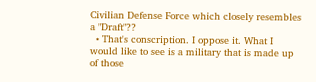Civilian Defense Force which closely resembles a "Draft"??
  • That's conscription. I oppose it. What I would like to see is a military that is made up of those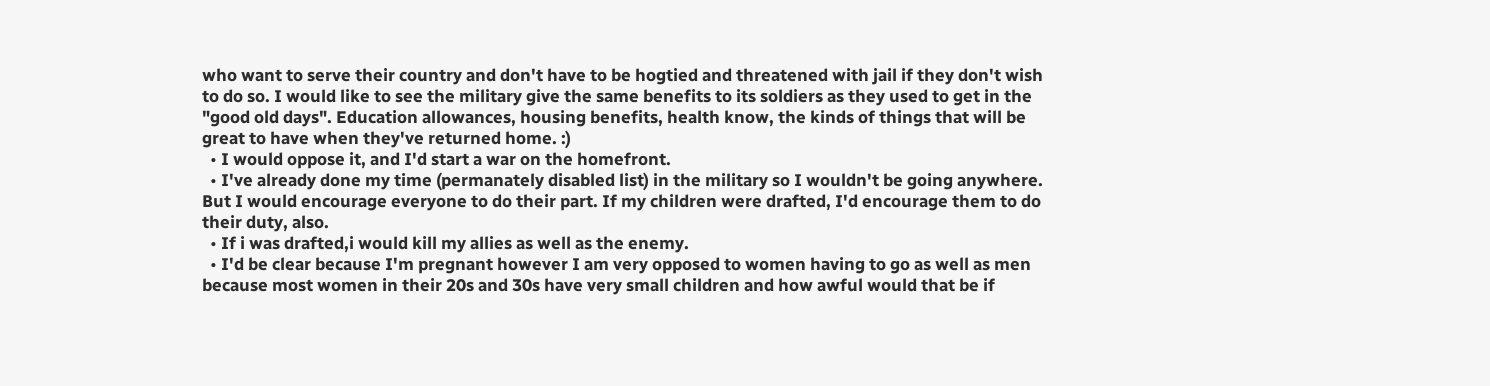who want to serve their country and don't have to be hogtied and threatened with jail if they don't wish to do so. I would like to see the military give the same benefits to its soldiers as they used to get in the "good old days". Education allowances, housing benefits, health know, the kinds of things that will be great to have when they've returned home. :)
  • I would oppose it, and I'd start a war on the homefront.
  • I've already done my time (permanately disabled list) in the military so I wouldn't be going anywhere. But I would encourage everyone to do their part. If my children were drafted, I'd encourage them to do their duty, also.
  • If i was drafted,i would kill my allies as well as the enemy.
  • I'd be clear because I'm pregnant however I am very opposed to women having to go as well as men because most women in their 20s and 30s have very small children and how awful would that be if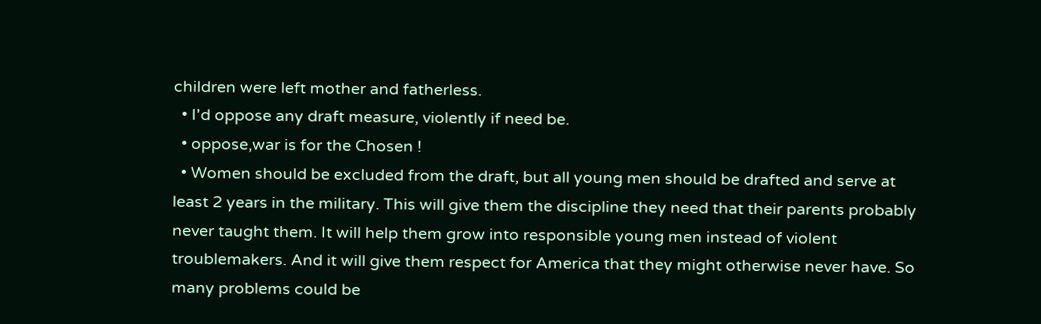children were left mother and fatherless.
  • I'd oppose any draft measure, violently if need be.
  • oppose,war is for the Chosen !
  • Women should be excluded from the draft, but all young men should be drafted and serve at least 2 years in the military. This will give them the discipline they need that their parents probably never taught them. It will help them grow into responsible young men instead of violent troublemakers. And it will give them respect for America that they might otherwise never have. So many problems could be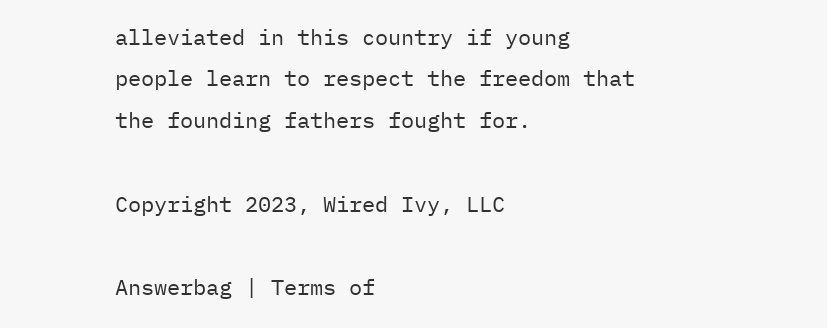alleviated in this country if young people learn to respect the freedom that the founding fathers fought for.

Copyright 2023, Wired Ivy, LLC

Answerbag | Terms of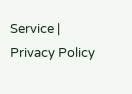Service | Privacy Policy